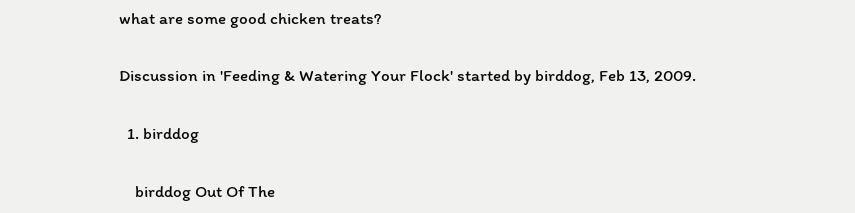what are some good chicken treats?

Discussion in 'Feeding & Watering Your Flock' started by birddog, Feb 13, 2009.

  1. birddog

    birddog Out Of The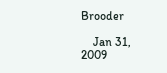Brooder

    Jan 31, 2009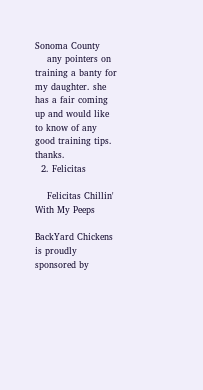Sonoma County
    any pointers on training a banty for my daughter. she has a fair coming up and would like to know of any good training tips. thanks.
  2. Felicitas

    Felicitas Chillin' With My Peeps

BackYard Chickens is proudly sponsored by